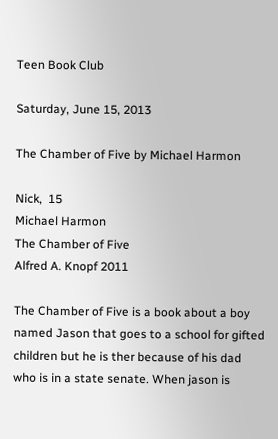Teen Book Club

Saturday, June 15, 2013

The Chamber of Five by Michael Harmon

Nick,  15
Michael Harmon
The Chamber of Five
Alfred A. Knopf 2011

The Chamber of Five is a book about a boy named Jason that goes to a school for gifted children but he is ther because of his dad who is in a state senate. When jason is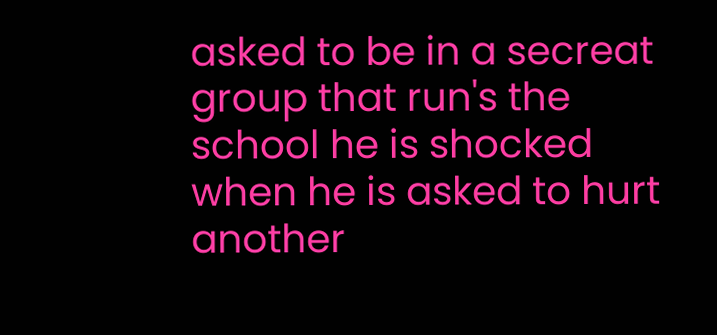asked to be in a secreat group that run's the school he is shocked when he is asked to hurt another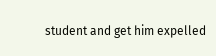student and get him expelled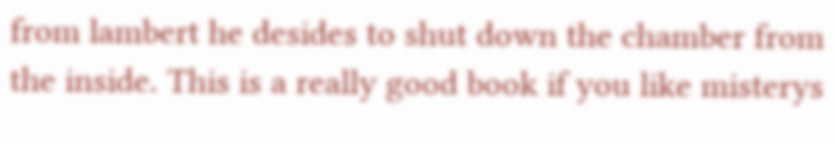from lambert he desides to shut down the chamber from the inside. This is a really good book if you like misterys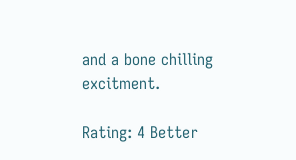and a bone chilling excitment.

Rating: 4 Better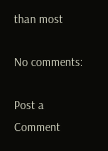than most

No comments:

Post a Comment